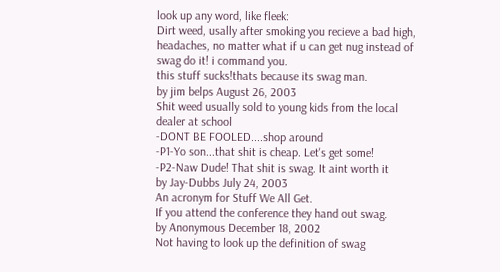look up any word, like fleek:
Dirt weed, usally after smoking you recieve a bad high, headaches, no matter what if u can get nug instead of swag do it! i command you.
this stuff sucks!thats because its swag man.
by jim belps August 26, 2003
Shit weed usually sold to young kids from the local dealer at school
-DONT BE FOOLED....shop around
-P1-Yo son...that shit is cheap. Let's get some!
-P2-Naw Dude! That shit is swag. It aint worth it
by Jay-Dubbs July 24, 2003
An acronym for Stuff We All Get.
If you attend the conference they hand out swag.
by Anonymous December 18, 2002
Not having to look up the definition of swag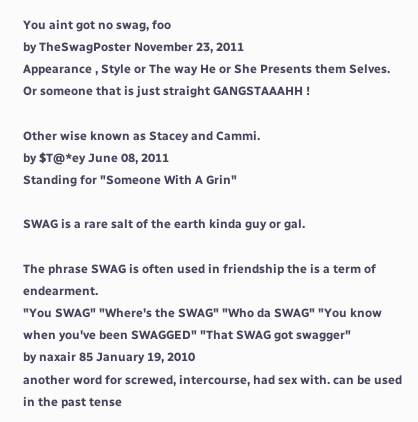You aint got no swag, foo
by TheSwagPoster November 23, 2011
Appearance , Style or The way He or She Presents them Selves.
Or someone that is just straight GANGSTAAAHH !

Other wise known as Stacey and Cammi.
by $T@*ey June 08, 2011
Standing for "Someone With A Grin"

SWAG is a rare salt of the earth kinda guy or gal.

The phrase SWAG is often used in friendship the is a term of endearment.
"You SWAG" "Where's the SWAG" "Who da SWAG" "You know when you've been SWAGGED" "That SWAG got swagger"
by naxair 85 January 19, 2010
another word for screwed, intercourse, had sex with. can be used in the past tense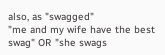also, as "swagged"
"me and my wife have the best swag" OR "she swags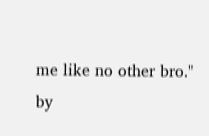me like no other bro."
by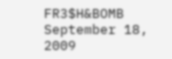FR3$H&BOMB September 18, 2009